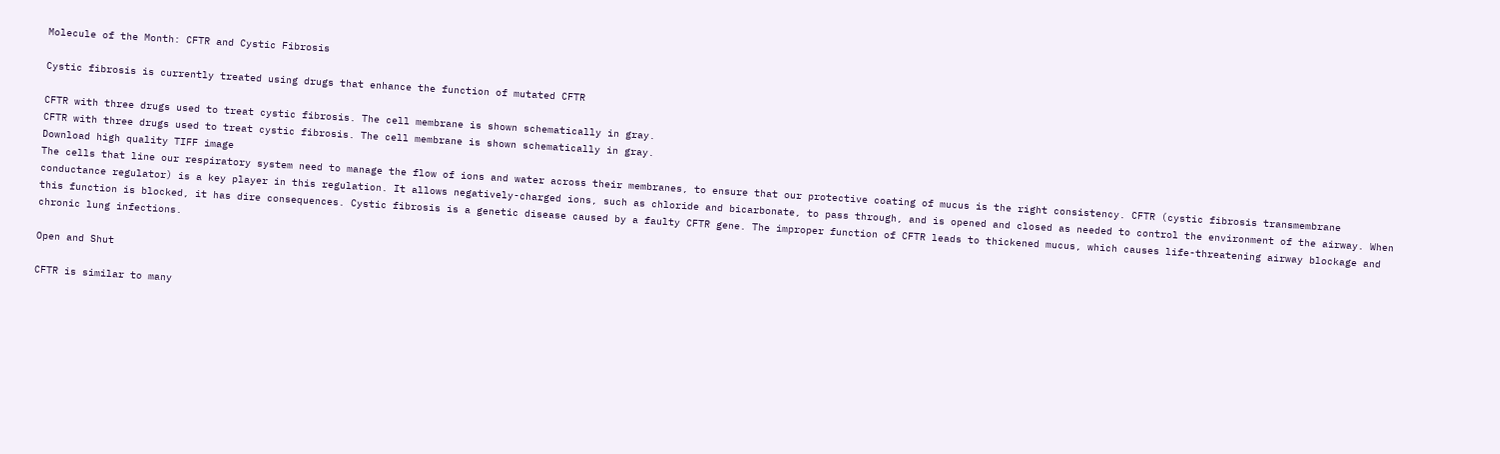Molecule of the Month: CFTR and Cystic Fibrosis

Cystic fibrosis is currently treated using drugs that enhance the function of mutated CFTR

CFTR with three drugs used to treat cystic fibrosis. The cell membrane is shown schematically in gray.
CFTR with three drugs used to treat cystic fibrosis. The cell membrane is shown schematically in gray.
Download high quality TIFF image
The cells that line our respiratory system need to manage the flow of ions and water across their membranes, to ensure that our protective coating of mucus is the right consistency. CFTR (cystic fibrosis transmembrane conductance regulator) is a key player in this regulation. It allows negatively-charged ions, such as chloride and bicarbonate, to pass through, and is opened and closed as needed to control the environment of the airway. When this function is blocked, it has dire consequences. Cystic fibrosis is a genetic disease caused by a faulty CFTR gene. The improper function of CFTR leads to thickened mucus, which causes life-threatening airway blockage and chronic lung infections.

Open and Shut

CFTR is similar to many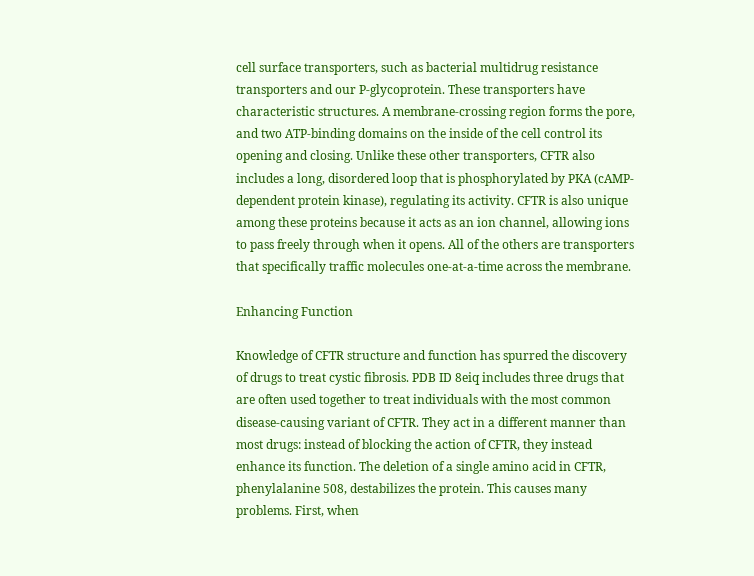cell surface transporters, such as bacterial multidrug resistance transporters and our P-glycoprotein. These transporters have characteristic structures. A membrane-crossing region forms the pore, and two ATP-binding domains on the inside of the cell control its opening and closing. Unlike these other transporters, CFTR also includes a long, disordered loop that is phosphorylated by PKA (cAMP-dependent protein kinase), regulating its activity. CFTR is also unique among these proteins because it acts as an ion channel, allowing ions to pass freely through when it opens. All of the others are transporters that specifically traffic molecules one-at-a-time across the membrane.

Enhancing Function

Knowledge of CFTR structure and function has spurred the discovery of drugs to treat cystic fibrosis. PDB ID 8eiq includes three drugs that are often used together to treat individuals with the most common disease-causing variant of CFTR. They act in a different manner than most drugs: instead of blocking the action of CFTR, they instead enhance its function. The deletion of a single amino acid in CFTR, phenylalanine 508, destabilizes the protein. This causes many problems. First, when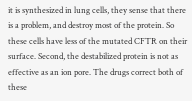it is synthesized in lung cells, they sense that there is a problem, and destroy most of the protein. So these cells have less of the mutated CFTR on their surface. Second, the destabilized protein is not as effective as an ion pore. The drugs correct both of these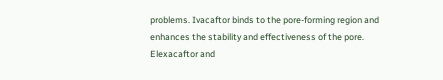problems. Ivacaftor binds to the pore-forming region and enhances the stability and effectiveness of the pore. Elexacaftor and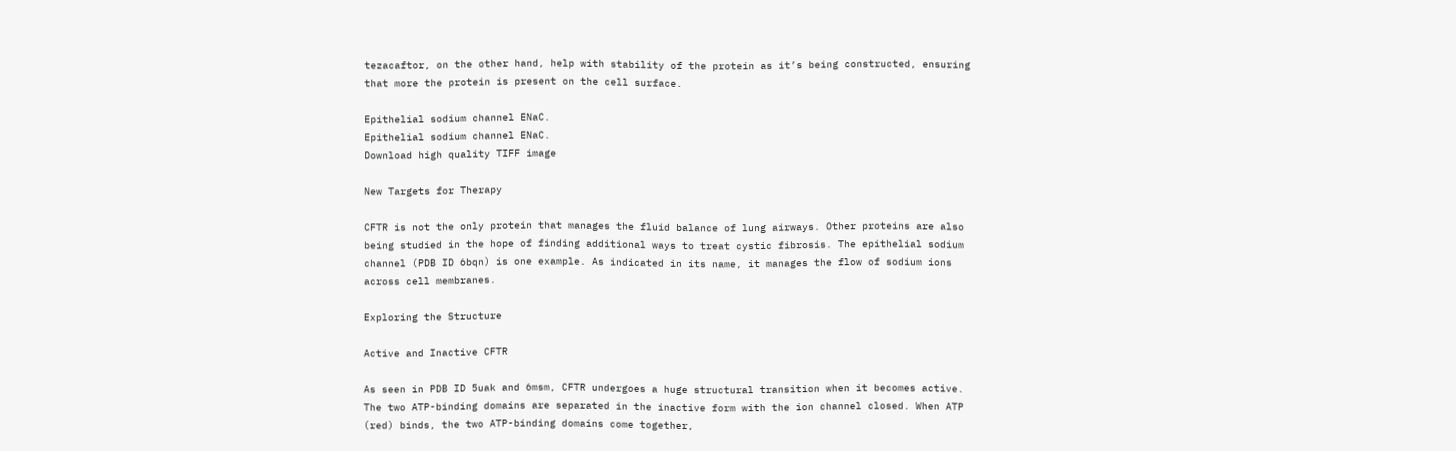tezacaftor, on the other hand, help with stability of the protein as it’s being constructed, ensuring that more the protein is present on the cell surface.

Epithelial sodium channel ENaC.
Epithelial sodium channel ENaC.
Download high quality TIFF image

New Targets for Therapy

CFTR is not the only protein that manages the fluid balance of lung airways. Other proteins are also being studied in the hope of finding additional ways to treat cystic fibrosis. The epithelial sodium channel (PDB ID 6bqn) is one example. As indicated in its name, it manages the flow of sodium ions across cell membranes.

Exploring the Structure

Active and Inactive CFTR

As seen in PDB ID 5uak and 6msm, CFTR undergoes a huge structural transition when it becomes active. The two ATP-binding domains are separated in the inactive form with the ion channel closed. When ATP (red) binds, the two ATP-binding domains come together,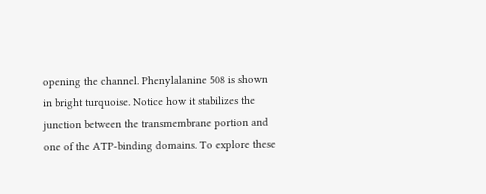opening the channel. Phenylalanine 508 is shown in bright turquoise. Notice how it stabilizes the junction between the transmembrane portion and one of the ATP-binding domains. To explore these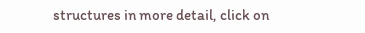structures in more detail, click on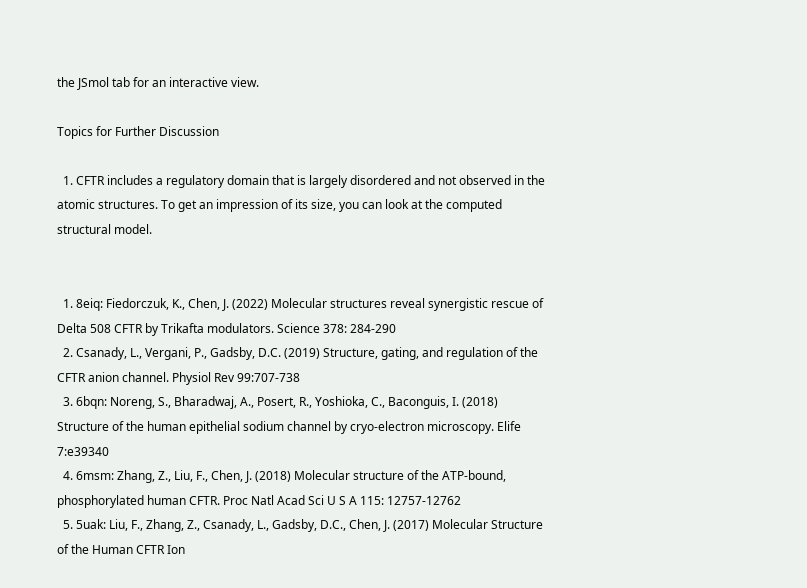the JSmol tab for an interactive view.

Topics for Further Discussion

  1. CFTR includes a regulatory domain that is largely disordered and not observed in the atomic structures. To get an impression of its size, you can look at the computed structural model.


  1. 8eiq: Fiedorczuk, K., Chen, J. (2022) Molecular structures reveal synergistic rescue of Delta 508 CFTR by Trikafta modulators. Science 378: 284-290
  2. Csanady, L., Vergani, P., Gadsby, D.C. (2019) Structure, gating, and regulation of the CFTR anion channel. Physiol Rev 99:707-738
  3. 6bqn: Noreng, S., Bharadwaj, A., Posert, R., Yoshioka, C., Baconguis, I. (2018) Structure of the human epithelial sodium channel by cryo-electron microscopy. Elife 7:e39340
  4. 6msm: Zhang, Z., Liu, F., Chen, J. (2018) Molecular structure of the ATP-bound, phosphorylated human CFTR. Proc Natl Acad Sci U S A 115: 12757-12762
  5. 5uak: Liu, F., Zhang, Z., Csanady, L., Gadsby, D.C., Chen, J. (2017) Molecular Structure of the Human CFTR Ion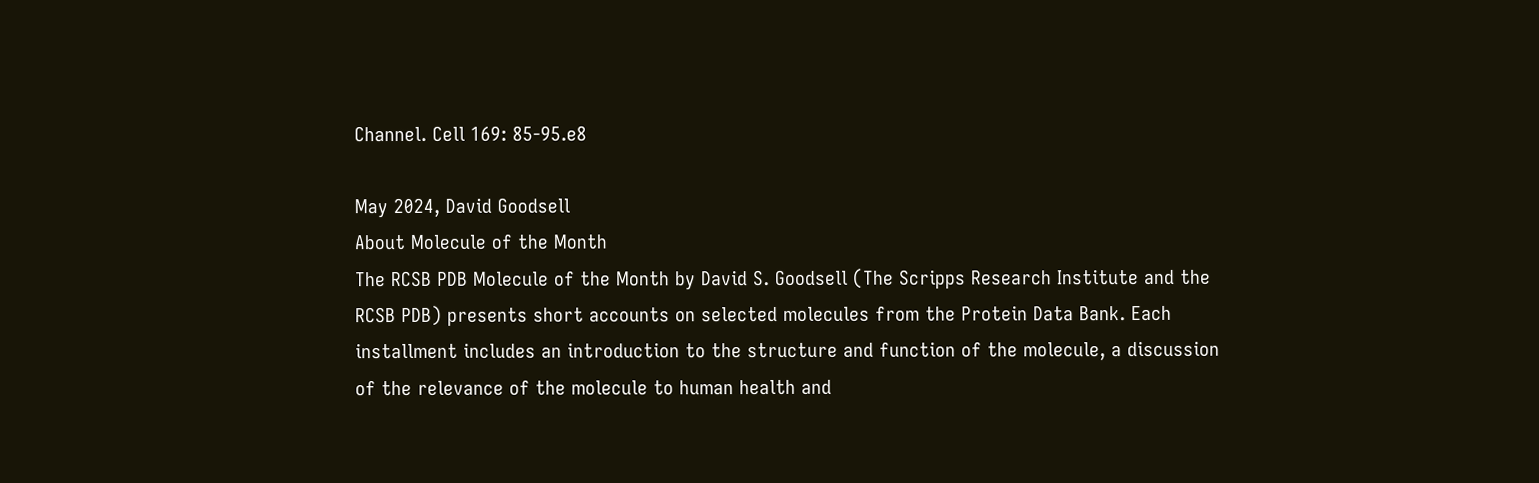Channel. Cell 169: 85-95.e8

May 2024, David Goodsell
About Molecule of the Month
The RCSB PDB Molecule of the Month by David S. Goodsell (The Scripps Research Institute and the RCSB PDB) presents short accounts on selected molecules from the Protein Data Bank. Each installment includes an introduction to the structure and function of the molecule, a discussion of the relevance of the molecule to human health and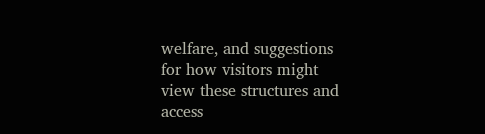welfare, and suggestions for how visitors might view these structures and access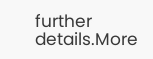further details.More